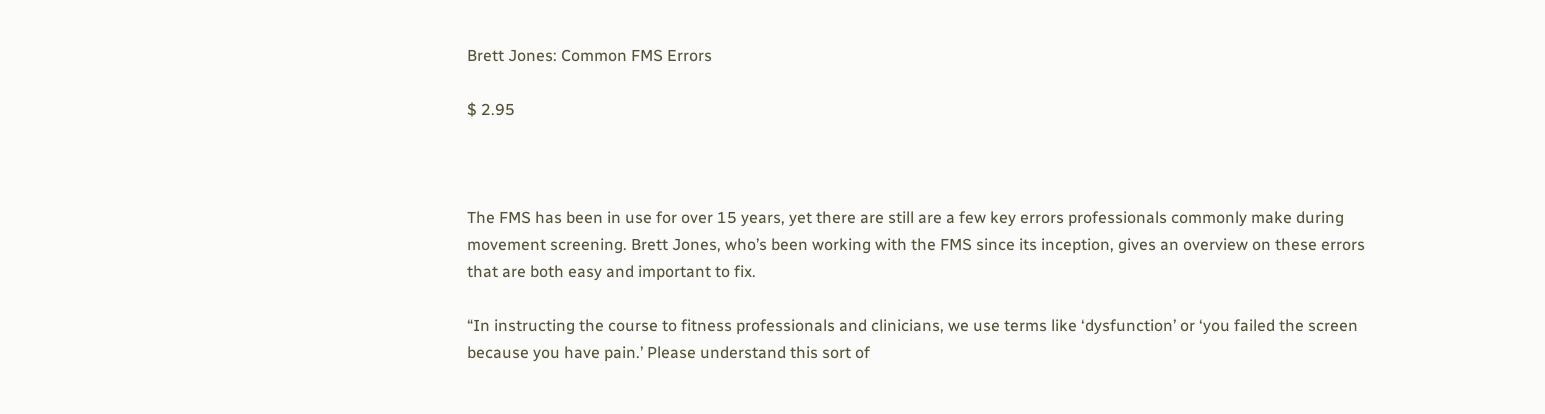Brett Jones: Common FMS Errors

$ 2.95



The FMS has been in use for over 15 years, yet there are still are a few key errors professionals commonly make during movement screening. Brett Jones, who’s been working with the FMS since its inception, gives an overview on these errors that are both easy and important to fix.

“In instructing the course to fitness professionals and clinicians, we use terms like ‘dysfunction’ or ‘you failed the screen because you have pain.’ Please understand this sort of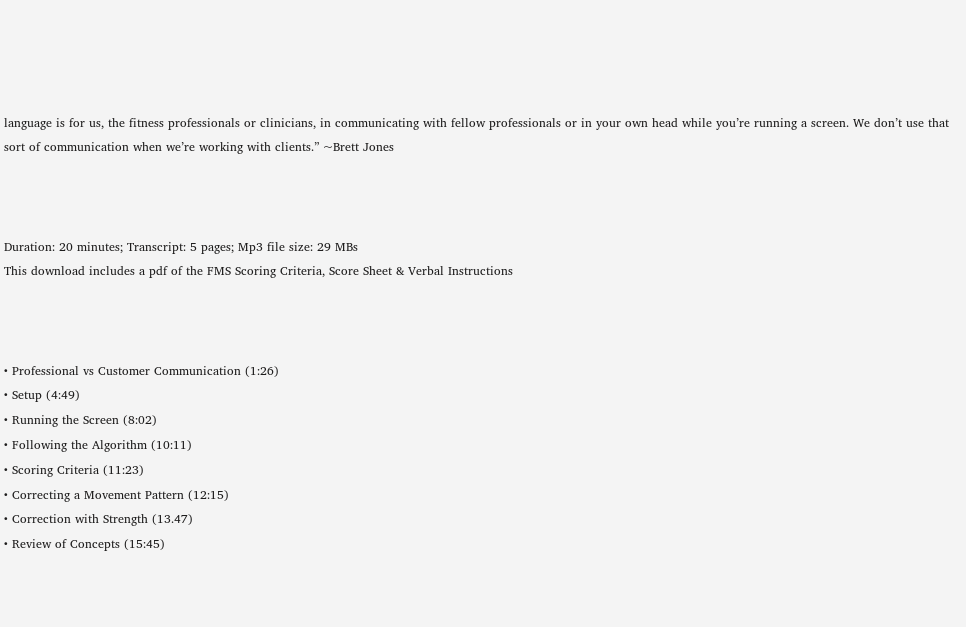language is for us, the fitness professionals or clinicians, in communicating with fellow professionals or in your own head while you’re running a screen. We don’t use that sort of communication when we’re working with clients.” ~Brett Jones



Duration: 20 minutes; Transcript: 5 pages; Mp3 file size: 29 MBs
This download includes a pdf of the FMS Scoring Criteria, Score Sheet & Verbal Instructions



• Professional vs Customer Communication (1:26)
• Setup (4:49)
• Running the Screen (8:02)
• Following the Algorithm (10:11)
• Scoring Criteria (11:23)
• Correcting a Movement Pattern (12:15)
• Correction with Strength (13.47)
• Review of Concepts (15:45)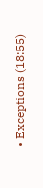• Exceptions (18:55)